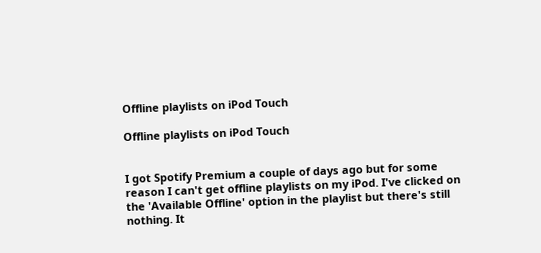Offline playlists on iPod Touch

Offline playlists on iPod Touch


I got Spotify Premium a couple of days ago but for some reason I can't get offline playlists on my iPod. I've clicked on the 'Available Offline' option in the playlist but there's still nothing. It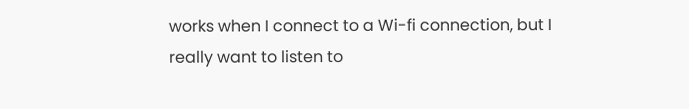works when I connect to a Wi-fi connection, but I really want to listen to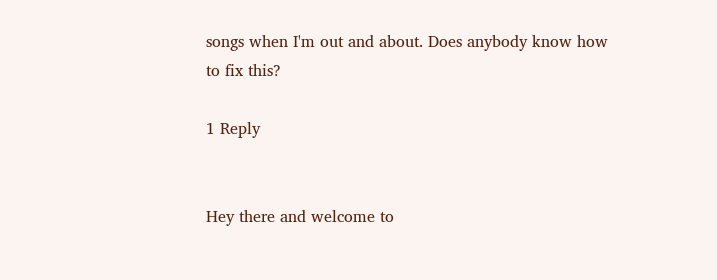songs when I'm out and about. Does anybody know how to fix this?

1 Reply


Hey there and welcome to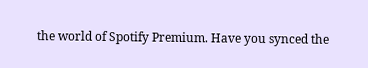the world of Spotify Premium. Have you synced the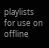playlists for use on offline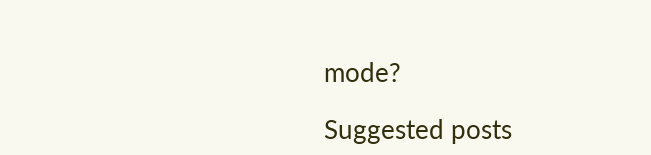mode?

Suggested posts